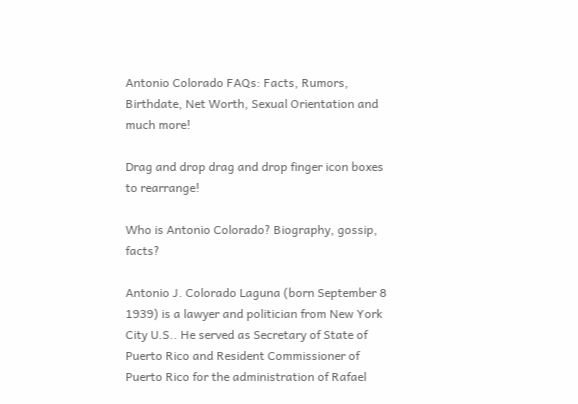Antonio Colorado FAQs: Facts, Rumors, Birthdate, Net Worth, Sexual Orientation and much more!

Drag and drop drag and drop finger icon boxes to rearrange!

Who is Antonio Colorado? Biography, gossip, facts?

Antonio J. Colorado Laguna (born September 8 1939) is a lawyer and politician from New York City U.S.. He served as Secretary of State of Puerto Rico and Resident Commissioner of Puerto Rico for the administration of Rafael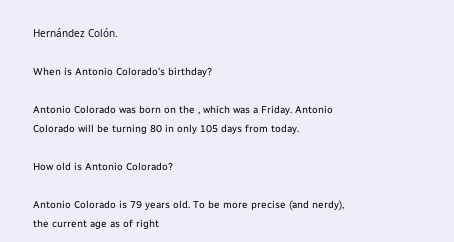Hernández Colón.

When is Antonio Colorado's birthday?

Antonio Colorado was born on the , which was a Friday. Antonio Colorado will be turning 80 in only 105 days from today.

How old is Antonio Colorado?

Antonio Colorado is 79 years old. To be more precise (and nerdy), the current age as of right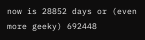now is 28852 days or (even more geeky) 692448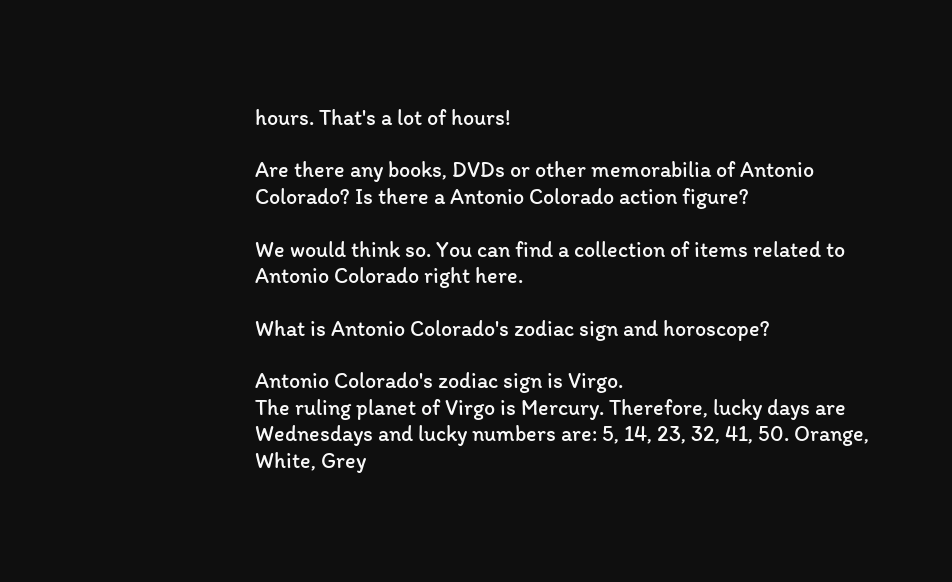hours. That's a lot of hours!

Are there any books, DVDs or other memorabilia of Antonio Colorado? Is there a Antonio Colorado action figure?

We would think so. You can find a collection of items related to Antonio Colorado right here.

What is Antonio Colorado's zodiac sign and horoscope?

Antonio Colorado's zodiac sign is Virgo.
The ruling planet of Virgo is Mercury. Therefore, lucky days are Wednesdays and lucky numbers are: 5, 14, 23, 32, 41, 50. Orange, White, Grey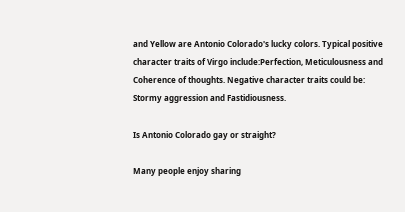and Yellow are Antonio Colorado's lucky colors. Typical positive character traits of Virgo include:Perfection, Meticulousness and Coherence of thoughts. Negative character traits could be: Stormy aggression and Fastidiousness.

Is Antonio Colorado gay or straight?

Many people enjoy sharing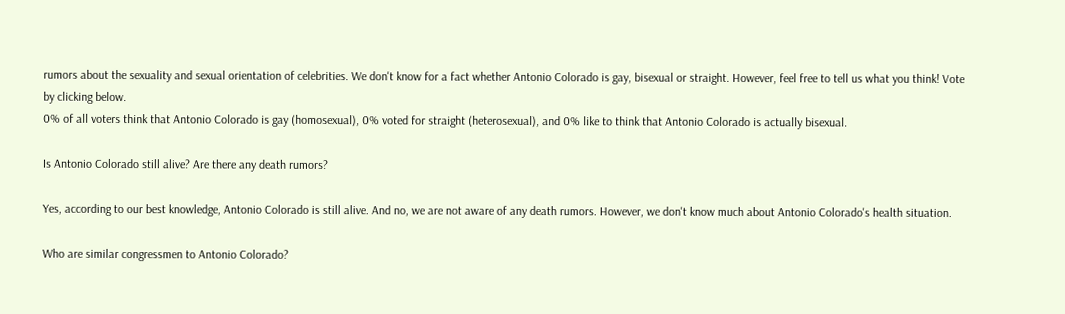rumors about the sexuality and sexual orientation of celebrities. We don't know for a fact whether Antonio Colorado is gay, bisexual or straight. However, feel free to tell us what you think! Vote by clicking below.
0% of all voters think that Antonio Colorado is gay (homosexual), 0% voted for straight (heterosexual), and 0% like to think that Antonio Colorado is actually bisexual.

Is Antonio Colorado still alive? Are there any death rumors?

Yes, according to our best knowledge, Antonio Colorado is still alive. And no, we are not aware of any death rumors. However, we don't know much about Antonio Colorado's health situation.

Who are similar congressmen to Antonio Colorado?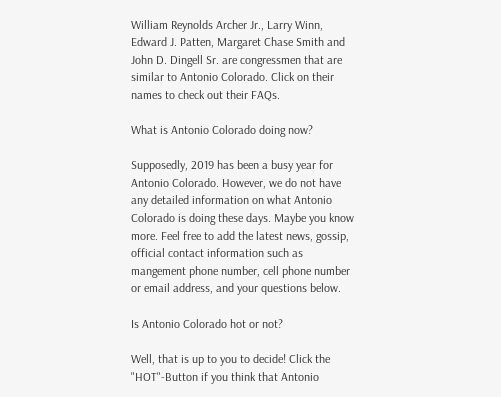William Reynolds Archer Jr., Larry Winn, Edward J. Patten, Margaret Chase Smith and John D. Dingell Sr. are congressmen that are similar to Antonio Colorado. Click on their names to check out their FAQs.

What is Antonio Colorado doing now?

Supposedly, 2019 has been a busy year for Antonio Colorado. However, we do not have any detailed information on what Antonio Colorado is doing these days. Maybe you know more. Feel free to add the latest news, gossip, official contact information such as mangement phone number, cell phone number or email address, and your questions below.

Is Antonio Colorado hot or not?

Well, that is up to you to decide! Click the "HOT"-Button if you think that Antonio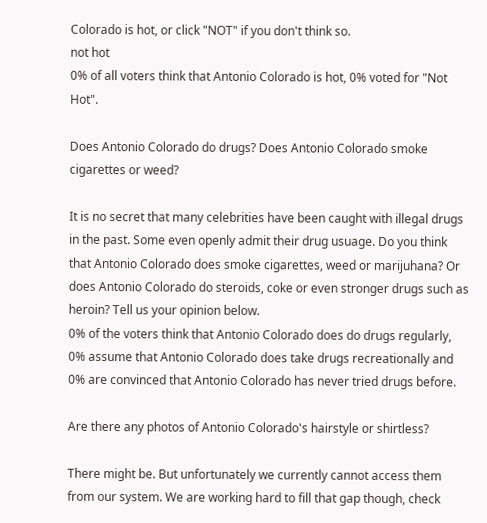Colorado is hot, or click "NOT" if you don't think so.
not hot
0% of all voters think that Antonio Colorado is hot, 0% voted for "Not Hot".

Does Antonio Colorado do drugs? Does Antonio Colorado smoke cigarettes or weed?

It is no secret that many celebrities have been caught with illegal drugs in the past. Some even openly admit their drug usuage. Do you think that Antonio Colorado does smoke cigarettes, weed or marijuhana? Or does Antonio Colorado do steroids, coke or even stronger drugs such as heroin? Tell us your opinion below.
0% of the voters think that Antonio Colorado does do drugs regularly, 0% assume that Antonio Colorado does take drugs recreationally and 0% are convinced that Antonio Colorado has never tried drugs before.

Are there any photos of Antonio Colorado's hairstyle or shirtless?

There might be. But unfortunately we currently cannot access them from our system. We are working hard to fill that gap though, check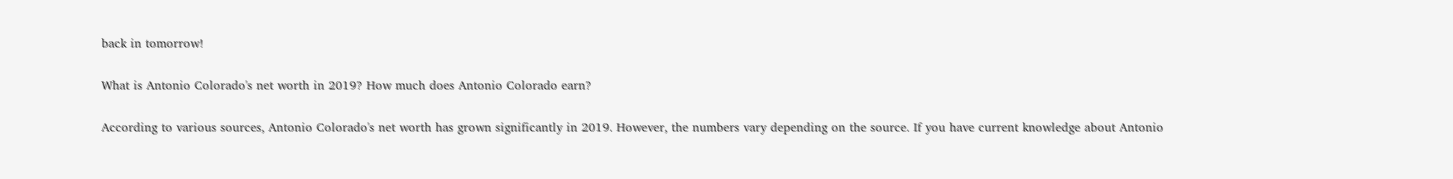back in tomorrow!

What is Antonio Colorado's net worth in 2019? How much does Antonio Colorado earn?

According to various sources, Antonio Colorado's net worth has grown significantly in 2019. However, the numbers vary depending on the source. If you have current knowledge about Antonio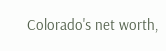Colorado's net worth,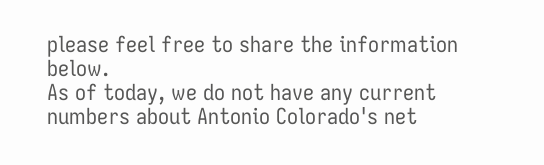please feel free to share the information below.
As of today, we do not have any current numbers about Antonio Colorado's net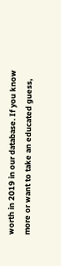worth in 2019 in our database. If you know more or want to take an educated guess,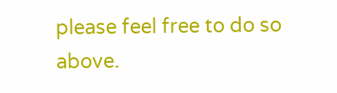please feel free to do so above.